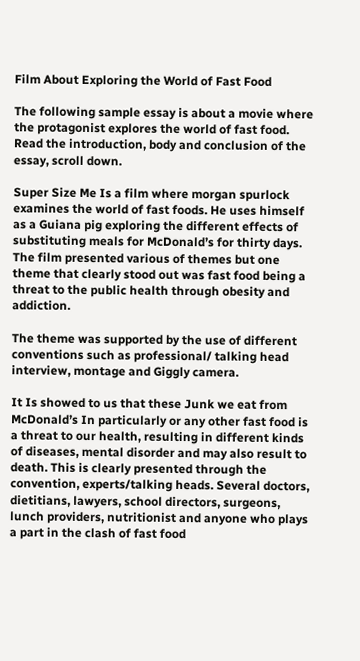Film About Exploring the World of Fast Food

The following sample essay is about a movie where the protagonist explores the world of fast food. Read the introduction, body and conclusion of the essay, scroll down.

Super Size Me Is a film where morgan spurlock examines the world of fast foods. He uses himself as a Guiana pig exploring the different effects of substituting meals for McDonald’s for thirty days. The film presented various of themes but one theme that clearly stood out was fast food being a threat to the public health through obesity and addiction.

The theme was supported by the use of different conventions such as professional/ talking head interview, montage and Giggly camera.

It Is showed to us that these Junk we eat from McDonald’s In particularly or any other fast food is a threat to our health, resulting in different kinds of diseases, mental disorder and may also result to death. This is clearly presented through the convention, experts/talking heads. Several doctors, dietitians, lawyers, school directors, surgeons, lunch providers, nutritionist and anyone who plays a part in the clash of fast food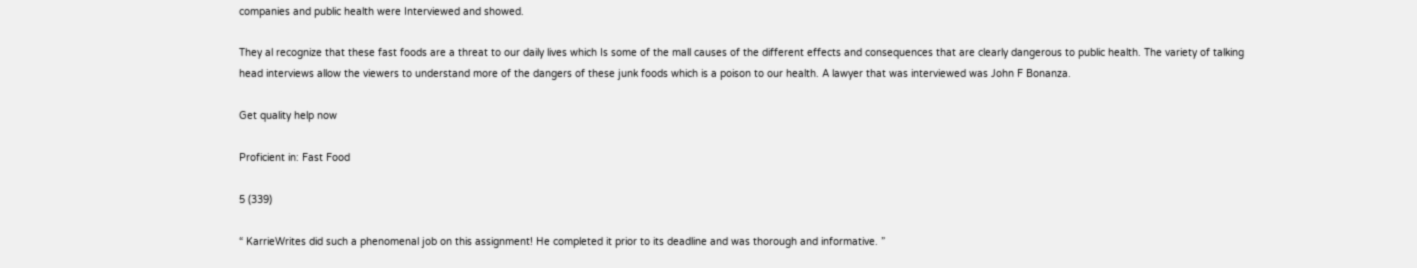companies and public health were Interviewed and showed.

They al recognize that these fast foods are a threat to our daily lives which Is some of the mall causes of the different effects and consequences that are clearly dangerous to public health. The variety of talking head interviews allow the viewers to understand more of the dangers of these junk foods which is a poison to our health. A lawyer that was interviewed was John F Bonanza.

Get quality help now

Proficient in: Fast Food

5 (339)

“ KarrieWrites did such a phenomenal job on this assignment! He completed it prior to its deadline and was thorough and informative. ”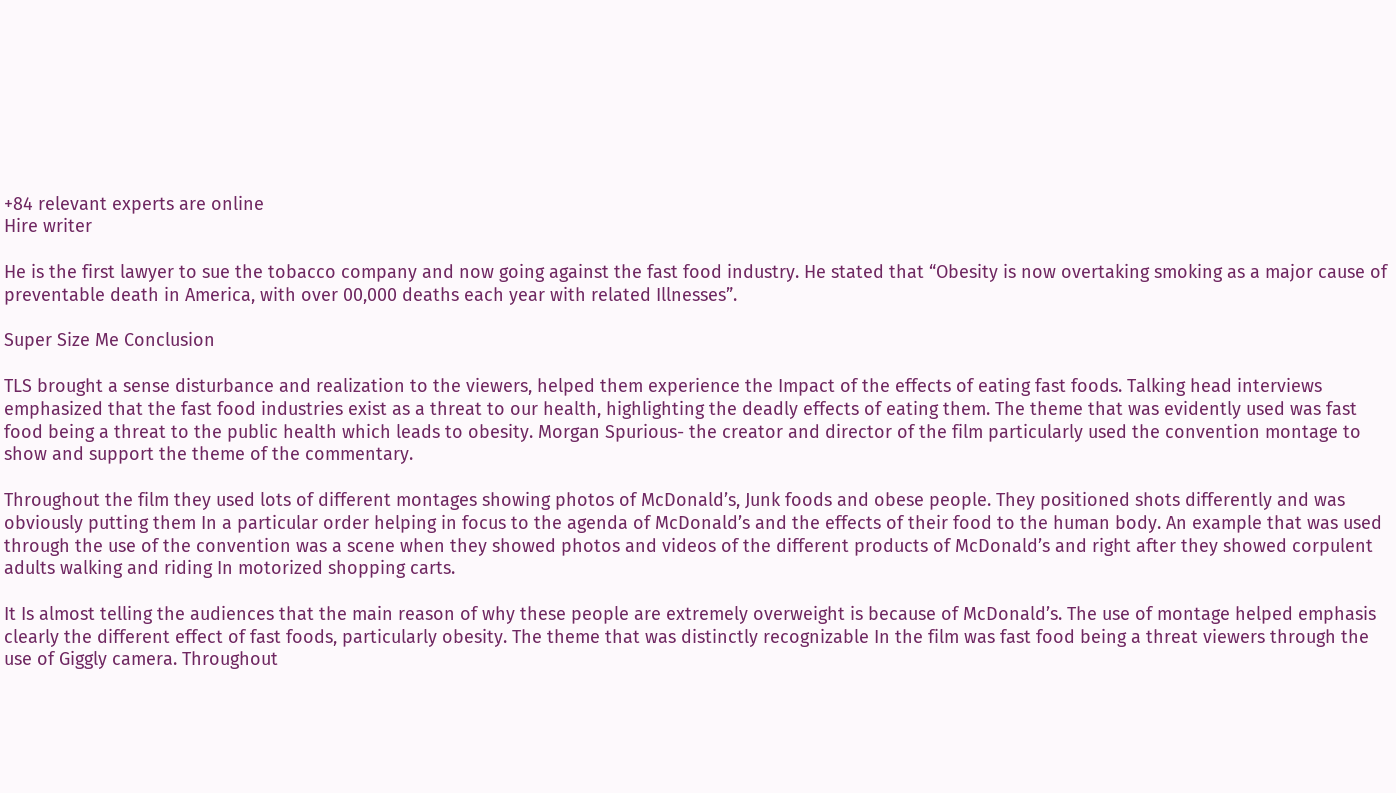+84 relevant experts are online
Hire writer

He is the first lawyer to sue the tobacco company and now going against the fast food industry. He stated that “Obesity is now overtaking smoking as a major cause of preventable death in America, with over 00,000 deaths each year with related Illnesses”.

Super Size Me Conclusion

TLS brought a sense disturbance and realization to the viewers, helped them experience the Impact of the effects of eating fast foods. Talking head interviews emphasized that the fast food industries exist as a threat to our health, highlighting the deadly effects of eating them. The theme that was evidently used was fast food being a threat to the public health which leads to obesity. Morgan Spurious- the creator and director of the film particularly used the convention montage to show and support the theme of the commentary.

Throughout the film they used lots of different montages showing photos of McDonald’s, Junk foods and obese people. They positioned shots differently and was obviously putting them In a particular order helping in focus to the agenda of McDonald’s and the effects of their food to the human body. An example that was used through the use of the convention was a scene when they showed photos and videos of the different products of McDonald’s and right after they showed corpulent adults walking and riding In motorized shopping carts.

It Is almost telling the audiences that the main reason of why these people are extremely overweight is because of McDonald’s. The use of montage helped emphasis clearly the different effect of fast foods, particularly obesity. The theme that was distinctly recognizable In the film was fast food being a threat viewers through the use of Giggly camera. Throughout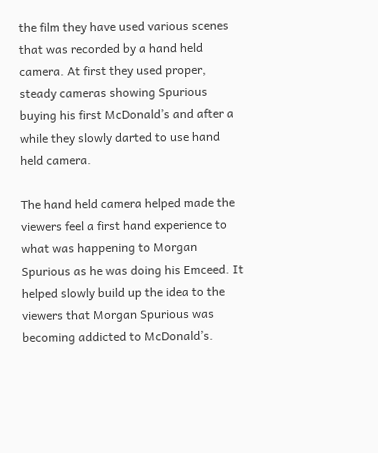the film they have used various scenes that was recorded by a hand held camera. At first they used proper, steady cameras showing Spurious buying his first McDonald’s and after a while they slowly darted to use hand held camera.

The hand held camera helped made the viewers feel a first hand experience to what was happening to Morgan Spurious as he was doing his Emceed. It helped slowly build up the idea to the viewers that Morgan Spurious was becoming addicted to McDonald’s.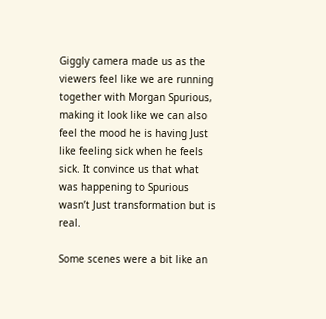Giggly camera made us as the viewers feel like we are running together with Morgan Spurious, making it look like we can also feel the mood he is having Just like feeling sick when he feels sick. It convince us that what was happening to Spurious wasn’t Just transformation but is real.

Some scenes were a bit like an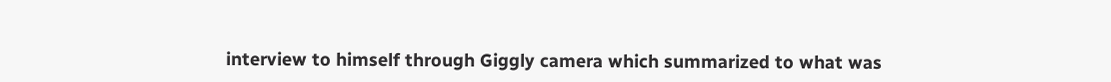interview to himself through Giggly camera which summarized to what was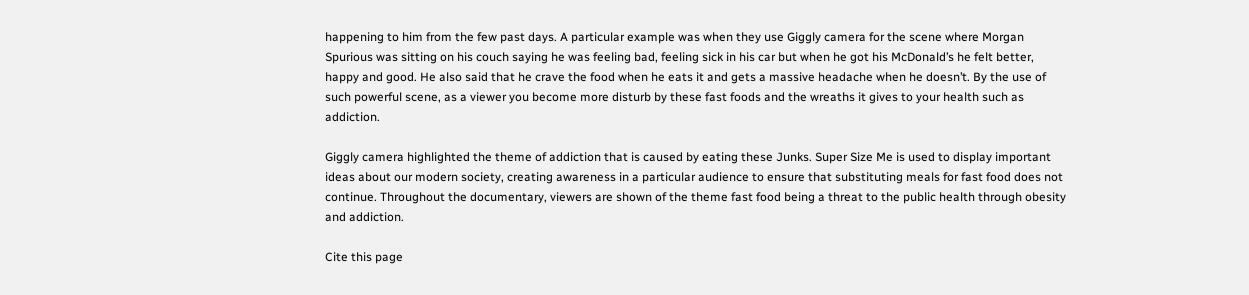happening to him from the few past days. A particular example was when they use Giggly camera for the scene where Morgan Spurious was sitting on his couch saying he was feeling bad, feeling sick in his car but when he got his McDonald’s he felt better, happy and good. He also said that he crave the food when he eats it and gets a massive headache when he doesn’t. By the use of such powerful scene, as a viewer you become more disturb by these fast foods and the wreaths it gives to your health such as addiction.

Giggly camera highlighted the theme of addiction that is caused by eating these Junks. Super Size Me is used to display important ideas about our modern society, creating awareness in a particular audience to ensure that substituting meals for fast food does not continue. Throughout the documentary, viewers are shown of the theme fast food being a threat to the public health through obesity and addiction.

Cite this page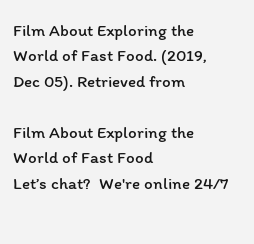Film About Exploring the World of Fast Food. (2019, Dec 05). Retrieved from

Film About Exploring the World of Fast Food
Let’s chat?  We're online 24/7